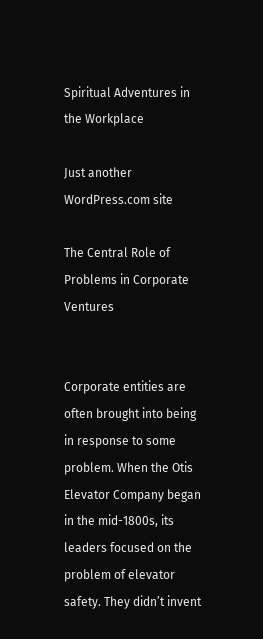Spiritual Adventures in the Workplace

Just another WordPress.com site

The Central Role of Problems in Corporate Ventures


Corporate entities are often brought into being in response to some problem. When the Otis Elevator Company began in the mid-1800s, its leaders focused on the problem of elevator safety. They didn’t invent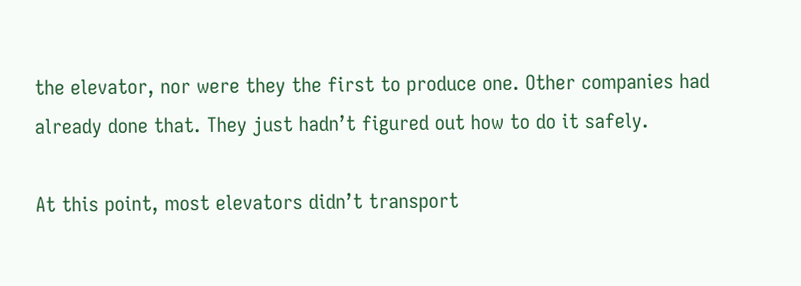the elevator, nor were they the first to produce one. Other companies had already done that. They just hadn’t figured out how to do it safely.

At this point, most elevators didn’t transport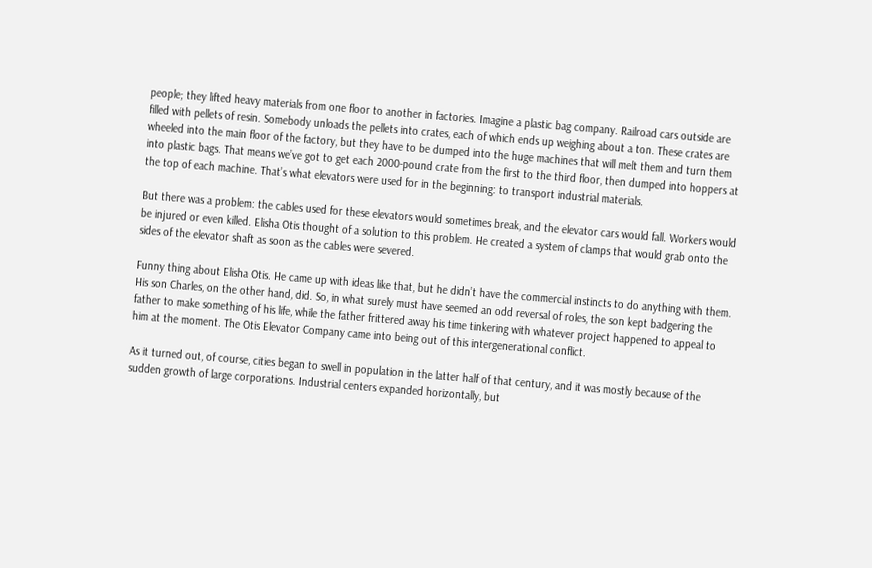people; they lifted heavy materials from one floor to another in factories. Imagine a plastic bag company. Railroad cars outside are filled with pellets of resin. Somebody unloads the pellets into crates, each of which ends up weighing about a ton. These crates are wheeled into the main floor of the factory, but they have to be dumped into the huge machines that will melt them and turn them into plastic bags. That means we’ve got to get each 2000-pound crate from the first to the third floor, then dumped into hoppers at the top of each machine. That’s what elevators were used for in the beginning: to transport industrial materials.

But there was a problem: the cables used for these elevators would sometimes break, and the elevator cars would fall. Workers would be injured or even killed. Elisha Otis thought of a solution to this problem. He created a system of clamps that would grab onto the sides of the elevator shaft as soon as the cables were severed.

Funny thing about Elisha Otis. He came up with ideas like that, but he didn’t have the commercial instincts to do anything with them. His son Charles, on the other hand, did. So, in what surely must have seemed an odd reversal of roles, the son kept badgering the father to make something of his life, while the father frittered away his time tinkering with whatever project happened to appeal to him at the moment. The Otis Elevator Company came into being out of this intergenerational conflict.

As it turned out, of course, cities began to swell in population in the latter half of that century, and it was mostly because of the sudden growth of large corporations. Industrial centers expanded horizontally, but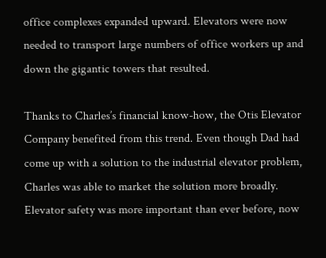office complexes expanded upward. Elevators were now needed to transport large numbers of office workers up and down the gigantic towers that resulted.

Thanks to Charles’s financial know-how, the Otis Elevator Company benefited from this trend. Even though Dad had come up with a solution to the industrial elevator problem, Charles was able to market the solution more broadly. Elevator safety was more important than ever before, now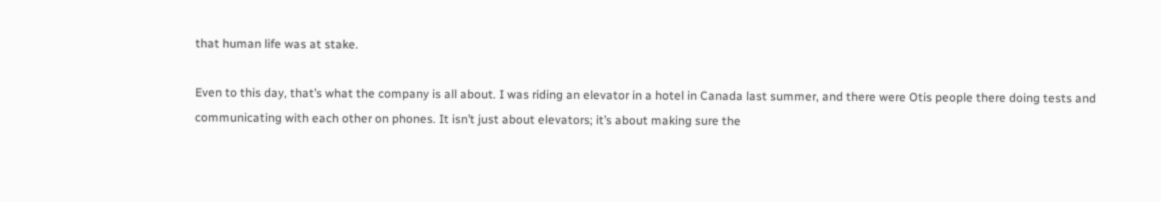that human life was at stake.

Even to this day, that’s what the company is all about. I was riding an elevator in a hotel in Canada last summer, and there were Otis people there doing tests and communicating with each other on phones. It isn’t just about elevators; it’s about making sure the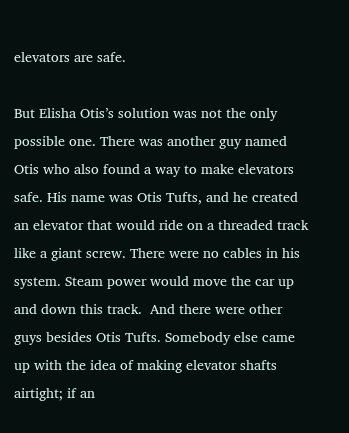elevators are safe.

But Elisha Otis’s solution was not the only possible one. There was another guy named Otis who also found a way to make elevators safe. His name was Otis Tufts, and he created an elevator that would ride on a threaded track like a giant screw. There were no cables in his system. Steam power would move the car up and down this track.  And there were other guys besides Otis Tufts. Somebody else came up with the idea of making elevator shafts airtight; if an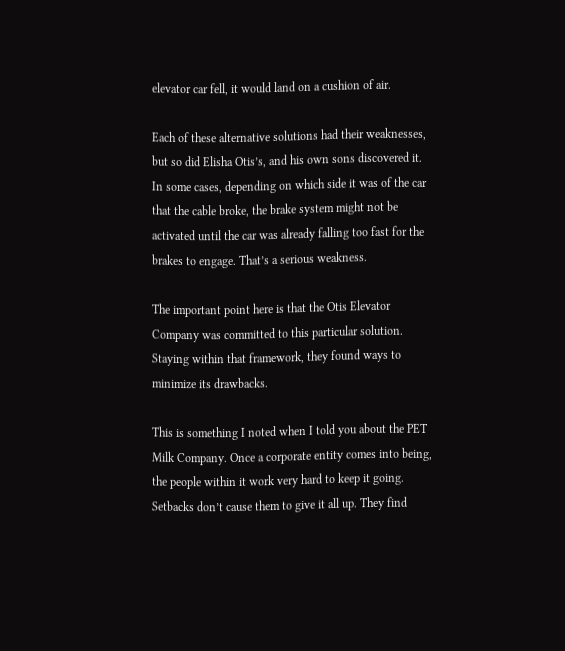elevator car fell, it would land on a cushion of air.

Each of these alternative solutions had their weaknesses, but so did Elisha Otis’s, and his own sons discovered it.  In some cases, depending on which side it was of the car that the cable broke, the brake system might not be activated until the car was already falling too fast for the brakes to engage. That’s a serious weakness.

The important point here is that the Otis Elevator Company was committed to this particular solution. Staying within that framework, they found ways to minimize its drawbacks.

This is something I noted when I told you about the PET Milk Company. Once a corporate entity comes into being, the people within it work very hard to keep it going. Setbacks don’t cause them to give it all up. They find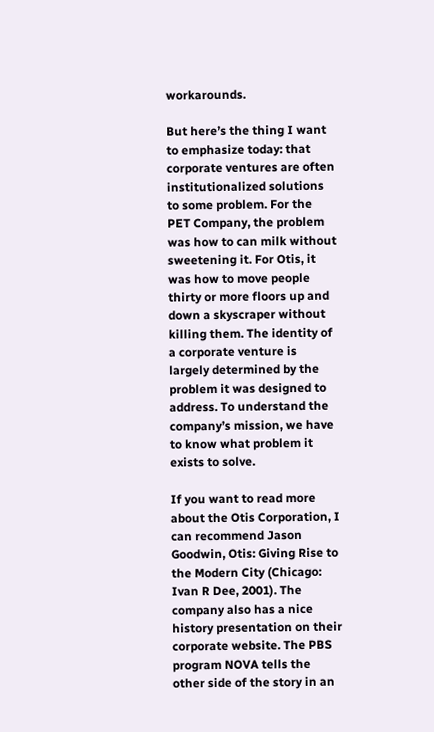workarounds.

But here’s the thing I want to emphasize today: that corporate ventures are often institutionalized solutions to some problem. For the PET Company, the problem was how to can milk without sweetening it. For Otis, it was how to move people thirty or more floors up and down a skyscraper without killing them. The identity of a corporate venture is largely determined by the problem it was designed to address. To understand the company’s mission, we have to know what problem it exists to solve.

If you want to read more about the Otis Corporation, I can recommend Jason Goodwin, Otis: Giving Rise to the Modern City (Chicago: Ivan R Dee, 2001). The company also has a nice history presentation on their corporate website. The PBS program NOVA tells the other side of the story in an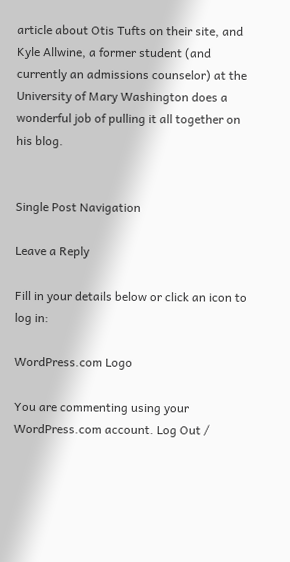article about Otis Tufts on their site, and Kyle Allwine, a former student (and currently an admissions counselor) at the University of Mary Washington does a wonderful job of pulling it all together on his blog.


Single Post Navigation

Leave a Reply

Fill in your details below or click an icon to log in:

WordPress.com Logo

You are commenting using your WordPress.com account. Log Out /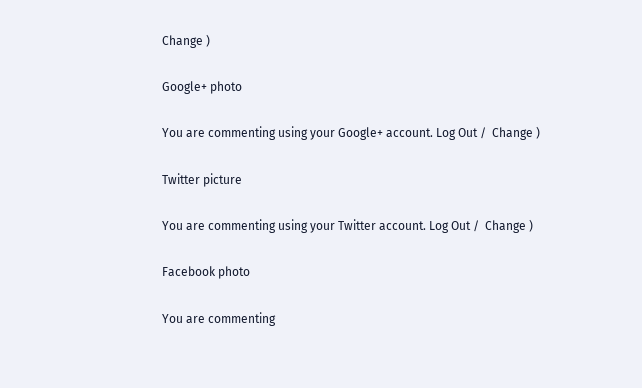Change )

Google+ photo

You are commenting using your Google+ account. Log Out /  Change )

Twitter picture

You are commenting using your Twitter account. Log Out /  Change )

Facebook photo

You are commenting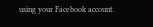using your Facebook account.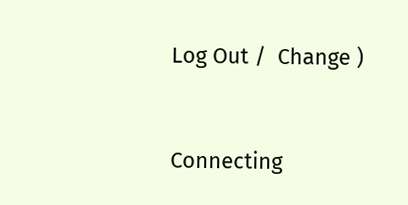Log Out /  Change )


Connecting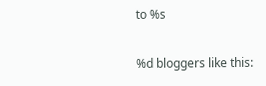to %s

%d bloggers like this: